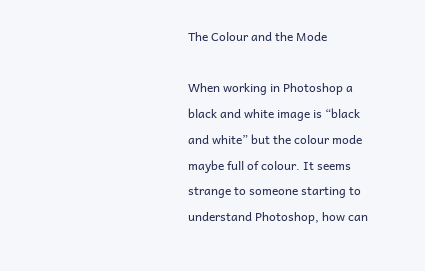The Colour and the Mode

When working in Photoshop a black and white image is “black and white” but the colour mode maybe full of colour. It seems strange to someone starting to understand Photoshop, how can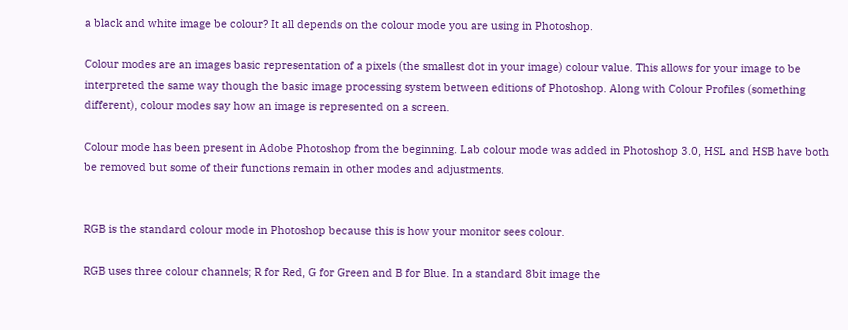a black and white image be colour? It all depends on the colour mode you are using in Photoshop.

Colour modes are an images basic representation of a pixels (the smallest dot in your image) colour value. This allows for your image to be interpreted the same way though the basic image processing system between editions of Photoshop. Along with Colour Profiles (something different), colour modes say how an image is represented on a screen.

Colour mode has been present in Adobe Photoshop from the beginning. Lab colour mode was added in Photoshop 3.0, HSL and HSB have both be removed but some of their functions remain in other modes and adjustments.


RGB is the standard colour mode in Photoshop because this is how your monitor sees colour.

RGB uses three colour channels; R for Red, G for Green and B for Blue. In a standard 8bit image the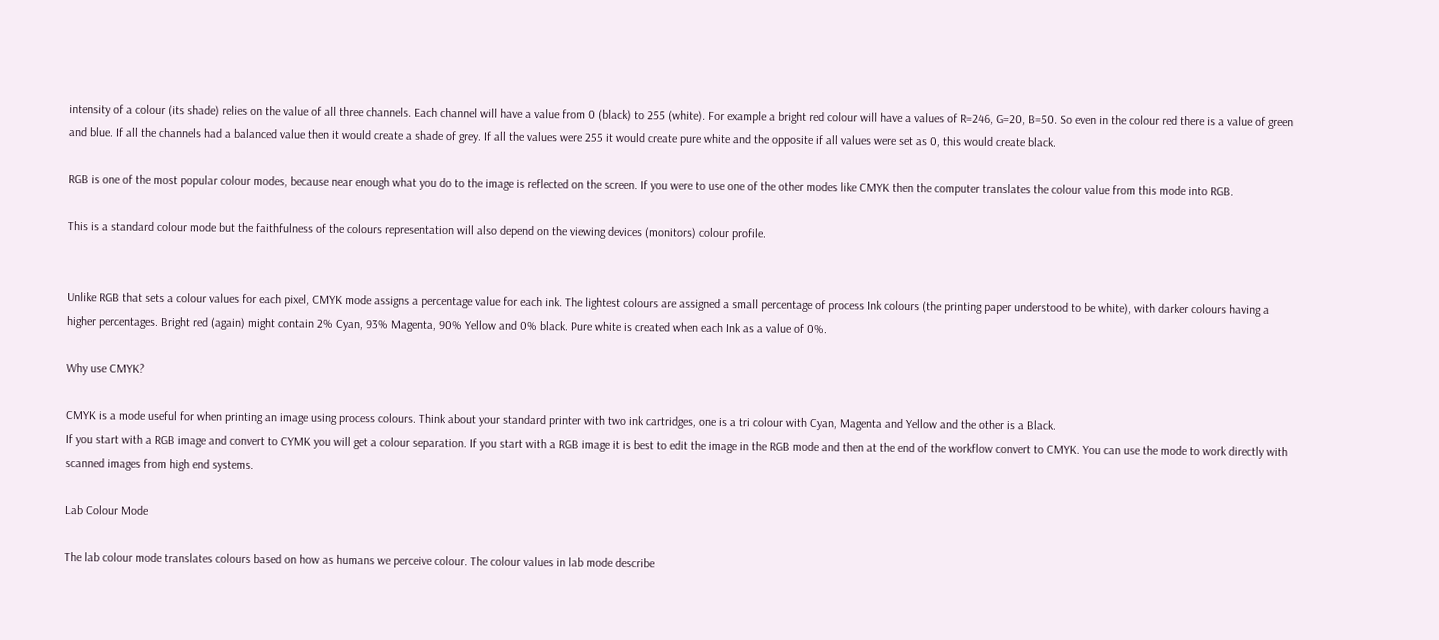intensity of a colour (its shade) relies on the value of all three channels. Each channel will have a value from 0 (black) to 255 (white). For example a bright red colour will have a values of R=246, G=20, B=50. So even in the colour red there is a value of green and blue. If all the channels had a balanced value then it would create a shade of grey. If all the values were 255 it would create pure white and the opposite if all values were set as 0, this would create black.

RGB is one of the most popular colour modes, because near enough what you do to the image is reflected on the screen. If you were to use one of the other modes like CMYK then the computer translates the colour value from this mode into RGB.

This is a standard colour mode but the faithfulness of the colours representation will also depend on the viewing devices (monitors) colour profile.


Unlike RGB that sets a colour values for each pixel, CMYK mode assigns a percentage value for each ink. The lightest colours are assigned a small percentage of process Ink colours (the printing paper understood to be white), with darker colours having a higher percentages. Bright red (again) might contain 2% Cyan, 93% Magenta, 90% Yellow and 0% black. Pure white is created when each Ink as a value of 0%.

Why use CMYK?

CMYK is a mode useful for when printing an image using process colours. Think about your standard printer with two ink cartridges, one is a tri colour with Cyan, Magenta and Yellow and the other is a Black.
If you start with a RGB image and convert to CYMK you will get a colour separation. If you start with a RGB image it is best to edit the image in the RGB mode and then at the end of the workflow convert to CMYK. You can use the mode to work directly with scanned images from high end systems.

Lab Colour Mode

The lab colour mode translates colours based on how as humans we perceive colour. The colour values in lab mode describe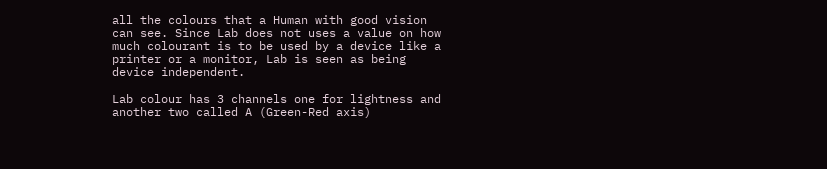all the colours that a Human with good vision can see. Since Lab does not uses a value on how much colourant is to be used by a device like a printer or a monitor, Lab is seen as being device independent.

Lab colour has 3 channels one for lightness and another two called A (Green-Red axis)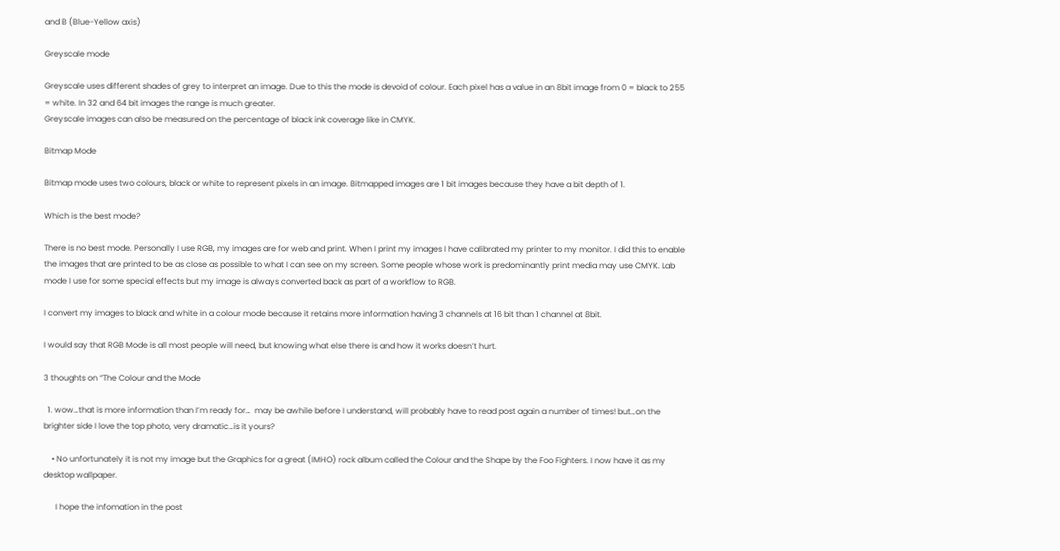and B (Blue-Yellow axis)

Greyscale mode

Greyscale uses different shades of grey to interpret an image. Due to this the mode is devoid of colour. Each pixel has a value in an 8bit image from 0 = black to 255 = white. In 32 and 64 bit images the range is much greater.
Greyscale images can also be measured on the percentage of black ink coverage like in CMYK.

Bitmap Mode

Bitmap mode uses two colours, black or white to represent pixels in an image. Bitmapped images are 1 bit images because they have a bit depth of 1.

Which is the best mode?

There is no best mode. Personally I use RGB, my images are for web and print. When I print my images I have calibrated my printer to my monitor. I did this to enable the images that are printed to be as close as possible to what I can see on my screen. Some people whose work is predominantly print media may use CMYK. Lab mode I use for some special effects but my image is always converted back as part of a workflow to RGB.

I convert my images to black and white in a colour mode because it retains more information having 3 channels at 16 bit than 1 channel at 8bit.

I would say that RGB Mode is all most people will need, but knowing what else there is and how it works doesn’t hurt.

3 thoughts on “The Colour and the Mode

  1. wow…that is more information than I’m ready for…  may be awhile before I understand, will probably have to read post again a number of times! but…on the brighter side I love the top photo, very dramatic…is it yours?

    • No unfortunately it is not my image but the Graphics for a great (IMHO) rock album called the Colour and the Shape by the Foo Fighters. I now have it as my desktop wallpaper.

      I hope the infomation in the post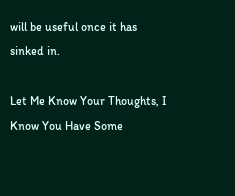will be useful once it has sinked in.

Let Me Know Your Thoughts, I Know You Have Some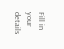Fill in your details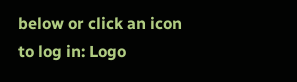below or click an icon to log in: Logo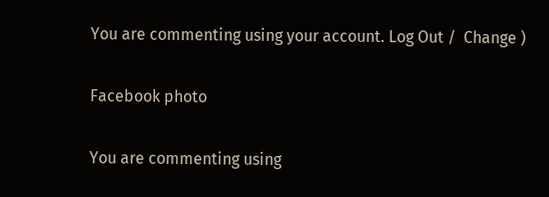You are commenting using your account. Log Out /  Change )

Facebook photo

You are commenting using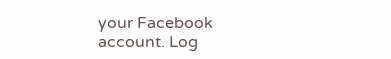your Facebook account. Log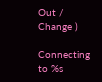Out /  Change )

Connecting to %s